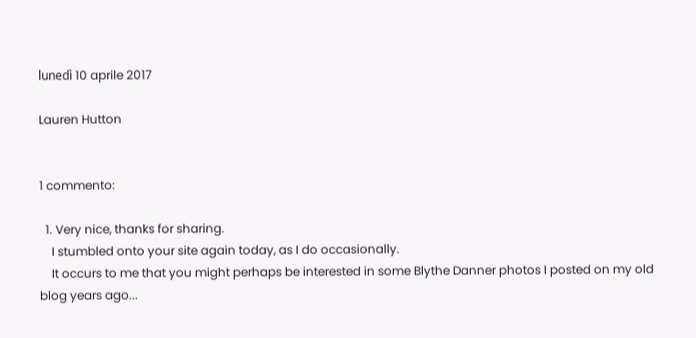lunedì 10 aprile 2017

Lauren Hutton


1 commento:

  1. Very nice, thanks for sharing.
    I stumbled onto your site again today, as I do occasionally.
    It occurs to me that you might perhaps be interested in some Blythe Danner photos I posted on my old blog years ago...